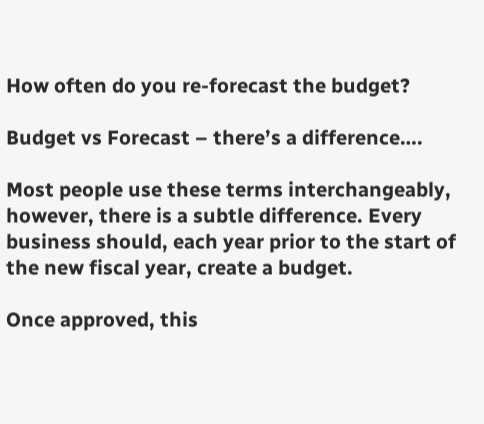How often do you re-forecast the budget?

Budget vs Forecast – there’s a difference….

Most people use these terms interchangeably, however, there is a subtle difference. Every business should, each year prior to the start of the new fiscal year, create a budget.

Once approved, this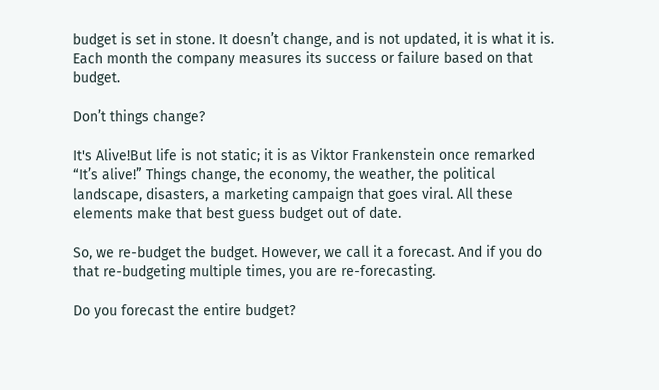budget is set in stone. It doesn’t change, and is not updated, it is what it is. Each month the company measures its success or failure based on that budget.

Don’t things change?

It's Alive!But life is not static; it is as Viktor Frankenstein once remarked “It’s alive!” Things change, the economy, the weather, the political landscape, disasters, a marketing campaign that goes viral. All these elements make that best guess budget out of date.

So, we re-budget the budget. However, we call it a forecast. And if you do that re-budgeting multiple times, you are re-forecasting.

Do you forecast the entire budget?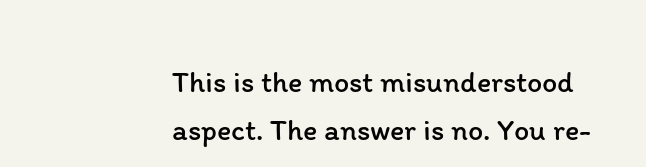This is the most misunderstood aspect. The answer is no. You re-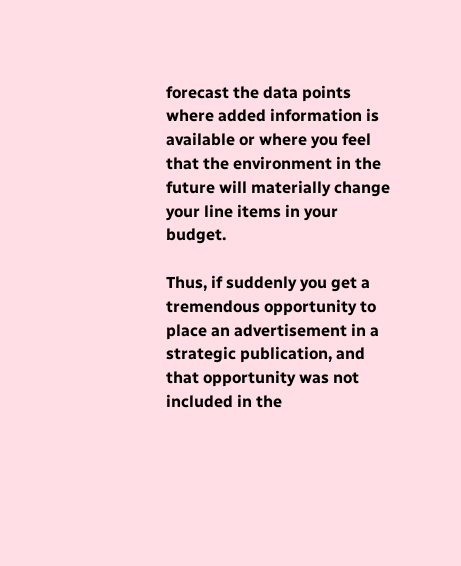forecast the data points where added information is available or where you feel that the environment in the future will materially change your line items in your budget.

Thus, if suddenly you get a tremendous opportunity to place an advertisement in a strategic publication, and that opportunity was not included in the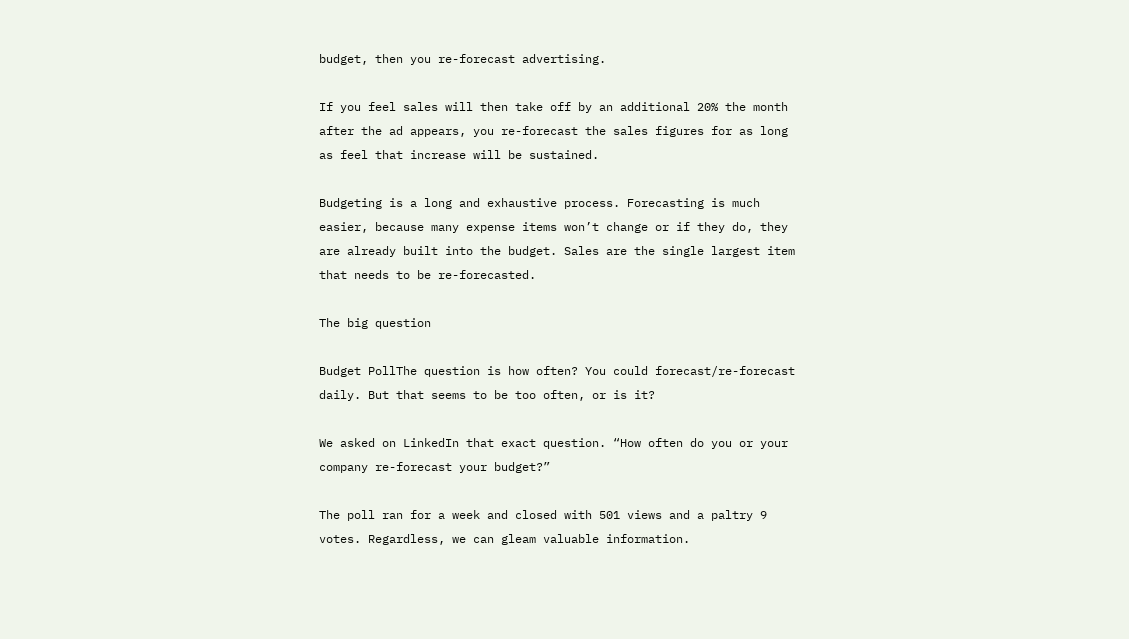budget, then you re-forecast advertising.

If you feel sales will then take off by an additional 20% the month after the ad appears, you re-forecast the sales figures for as long as feel that increase will be sustained.

Budgeting is a long and exhaustive process. Forecasting is much easier, because many expense items won’t change or if they do, they are already built into the budget. Sales are the single largest item that needs to be re-forecasted.

The big question

Budget PollThe question is how often? You could forecast/re-forecast daily. But that seems to be too often, or is it?

We asked on LinkedIn that exact question. “How often do you or your company re-forecast your budget?”

The poll ran for a week and closed with 501 views and a paltry 9 votes. Regardless, we can gleam valuable information.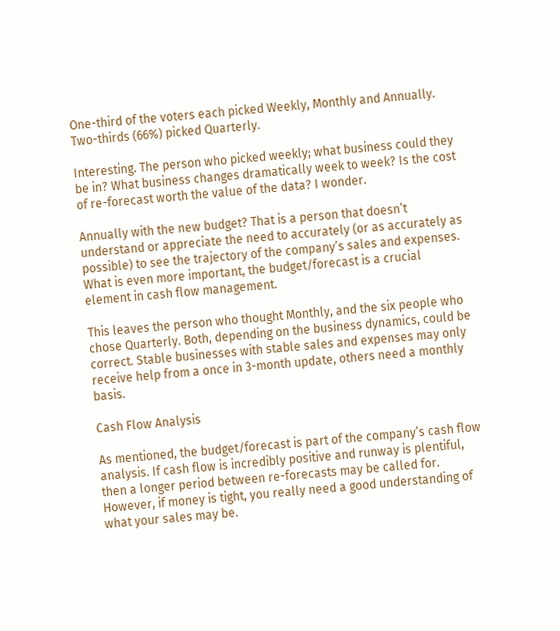One-third of the voters each picked Weekly, Monthly and Annually. Two-thirds (66%) picked Quarterly.

Interesting. The person who picked weekly; what business could they be in? What business changes dramatically week to week? Is the cost of re-forecast worth the value of the data? I wonder.

Annually with the new budget? That is a person that doesn’t understand or appreciate the need to accurately (or as accurately as possible) to see the trajectory of the company’s sales and expenses. What is even more important, the budget/forecast is a crucial element in cash flow management.

This leaves the person who thought Monthly, and the six people who chose Quarterly. Both, depending on the business dynamics, could be correct. Stable businesses with stable sales and expenses may only receive help from a once in 3-month update, others need a monthly basis.

Cash Flow Analysis

As mentioned, the budget/forecast is part of the company’s cash flow analysis. If cash flow is incredibly positive and runway is plentiful, then a longer period between re-forecasts may be called for. However, if money is tight, you really need a good understanding of what your sales may be.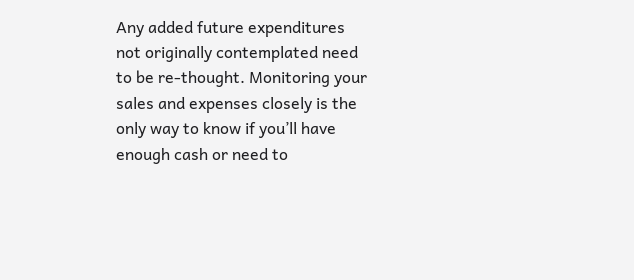Any added future expenditures not originally contemplated need to be re-thought. Monitoring your sales and expenses closely is the only way to know if you’ll have enough cash or need to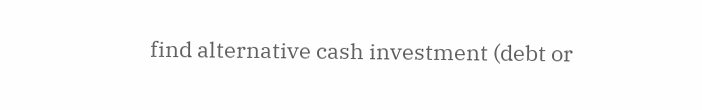find alternative cash investment (debt or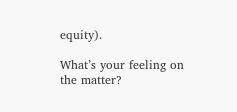equity).

What’s your feeling on the matter?